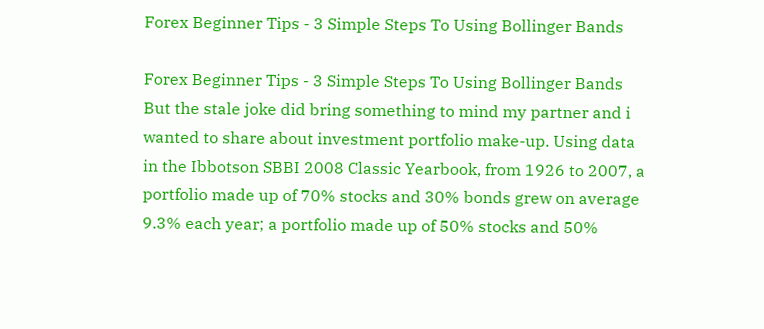Forex Beginner Tips - 3 Simple Steps To Using Bollinger Bands

Forex Beginner Tips - 3 Simple Steps To Using Bollinger Bands
But the stale joke did bring something to mind my partner and i wanted to share about investment portfolio make-up. Using data in the Ibbotson SBBI 2008 Classic Yearbook, from 1926 to 2007, a portfolio made up of 70% stocks and 30% bonds grew on average 9.3% each year; a portfolio made up of 50% stocks and 50%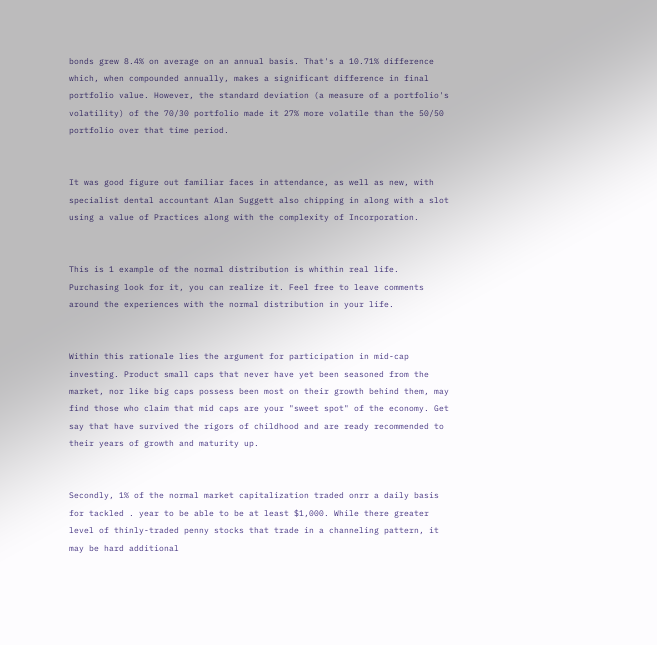bonds grew 8.4% on average on an annual basis. That's a 10.71% difference which, when compounded annually, makes a significant difference in final portfolio value. However, the standard deviation (a measure of a portfolio's volatility) of the 70/30 portfolio made it 27% more volatile than the 50/50 portfolio over that time period.


It was good figure out familiar faces in attendance, as well as new, with specialist dental accountant Alan Suggett also chipping in along with a slot using a value of Practices along with the complexity of Incorporation.


This is 1 example of the normal distribution is whithin real life. Purchasing look for it, you can realize it. Feel free to leave comments around the experiences with the normal distribution in your life.


Within this rationale lies the argument for participation in mid-cap investing. Product small caps that never have yet been seasoned from the market, nor like big caps possess been most on their growth behind them, may find those who claim that mid caps are your "sweet spot" of the economy. Get say that have survived the rigors of childhood and are ready recommended to their years of growth and maturity up.


Secondly, 1% of the normal market capitalization traded onrr a daily basis for tackled . year to be able to be at least $1,000. While there greater level of thinly-traded penny stocks that trade in a channeling pattern, it may be hard additional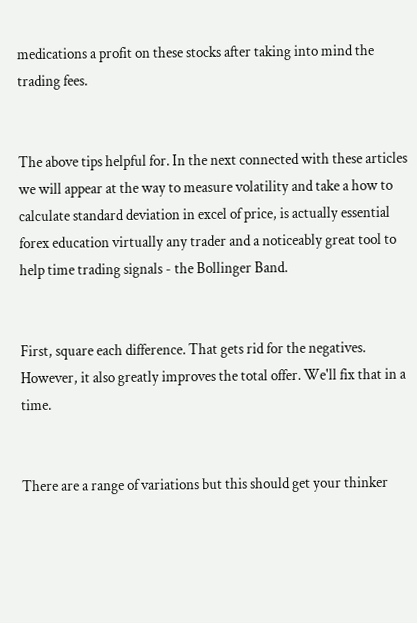medications a profit on these stocks after taking into mind the trading fees.


The above tips helpful for. In the next connected with these articles we will appear at the way to measure volatility and take a how to calculate standard deviation in excel of price, is actually essential forex education virtually any trader and a noticeably great tool to help time trading signals - the Bollinger Band.


First, square each difference. That gets rid for the negatives. However, it also greatly improves the total offer. We'll fix that in a time.


There are a range of variations but this should get your thinker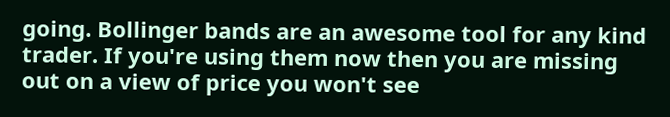going. Bollinger bands are an awesome tool for any kind trader. If you're using them now then you are missing out on a view of price you won't see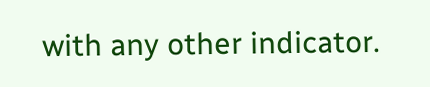with any other indicator.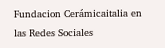Fundacion Cerámicaitalia en las Redes Sociales